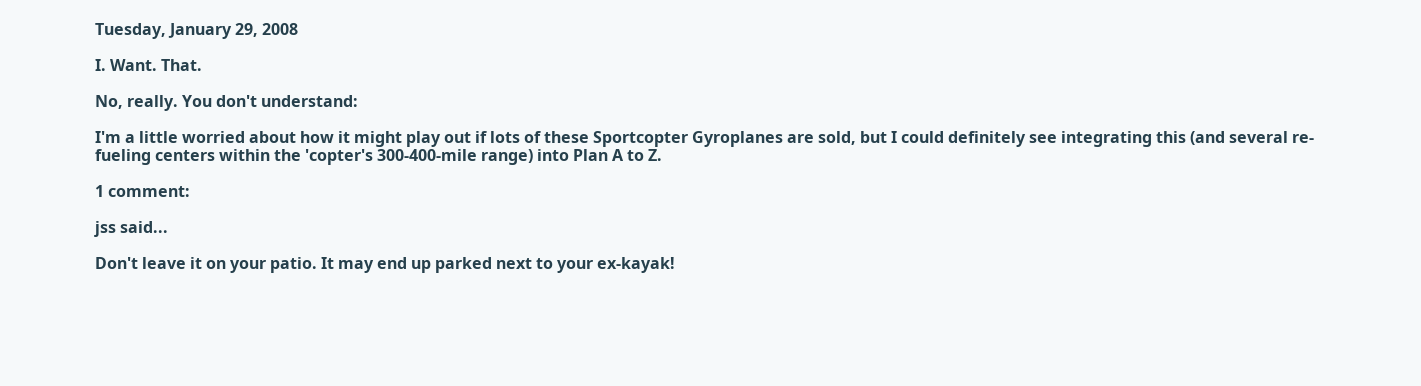Tuesday, January 29, 2008

I. Want. That.

No, really. You don't understand:

I'm a little worried about how it might play out if lots of these Sportcopter Gyroplanes are sold, but I could definitely see integrating this (and several re-fueling centers within the 'copter's 300-400-mile range) into Plan A to Z.

1 comment:

jss said...

Don't leave it on your patio. It may end up parked next to your ex-kayak!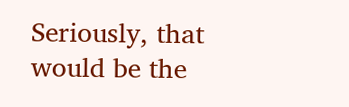Seriously, that would be the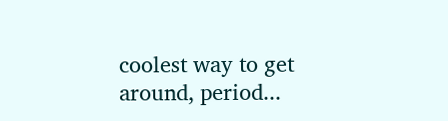coolest way to get around, period...